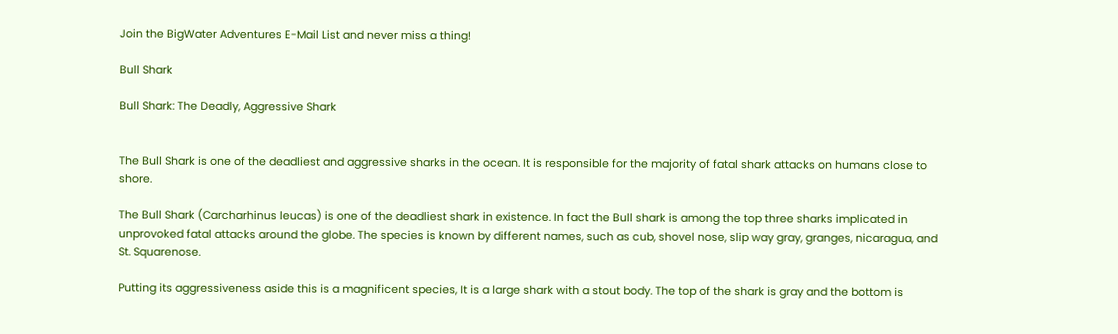Join the BigWater Adventures E-Mail List and never miss a thing!

Bull Shark

Bull Shark: The Deadly, Aggressive Shark


The Bull Shark is one of the deadliest and aggressive sharks in the ocean. It is responsible for the majority of fatal shark attacks on humans close to shore.

The Bull Shark (Carcharhinus leucas) is one of the deadliest shark in existence. In fact the Bull shark is among the top three sharks implicated in unprovoked fatal attacks around the globe. The species is known by different names, such as cub, shovel nose, slip way gray, granges, nicaragua, and St. Squarenose.

Putting its aggressiveness aside this is a magnificent species, It is a large shark with a stout body. The top of the shark is gray and the bottom is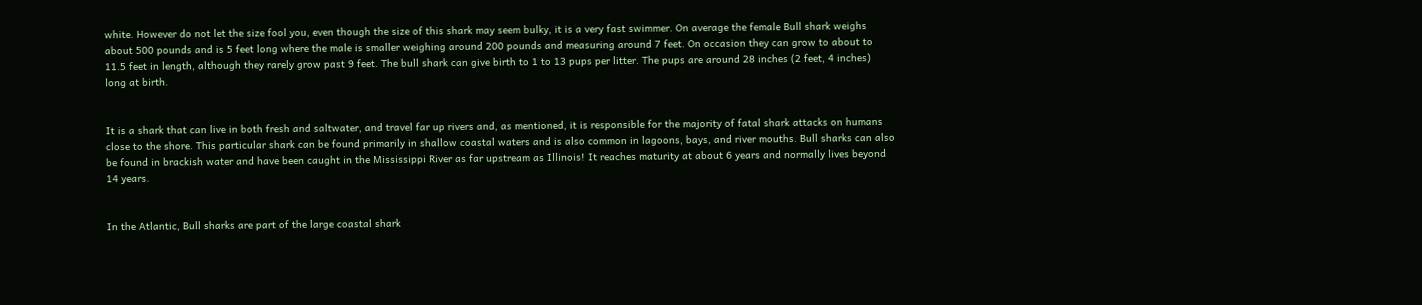white. However do not let the size fool you, even though the size of this shark may seem bulky, it is a very fast swimmer. On average the female Bull shark weighs about 500 pounds and is 5 feet long where the male is smaller weighing around 200 pounds and measuring around 7 feet. On occasion they can grow to about to 11.5 feet in length, although they rarely grow past 9 feet. The bull shark can give birth to 1 to 13 pups per litter. The pups are around 28 inches (2 feet, 4 inches) long at birth.


It is a shark that can live in both fresh and saltwater, and travel far up rivers and, as mentioned, it is responsible for the majority of fatal shark attacks on humans close to the shore. This particular shark can be found primarily in shallow coastal waters and is also common in lagoons, bays, and river mouths. Bull sharks can also be found in brackish water and have been caught in the Mississippi River as far upstream as Illinois! It reaches maturity at about 6 years and normally lives beyond 14 years.


In the Atlantic, Bull sharks are part of the large coastal shark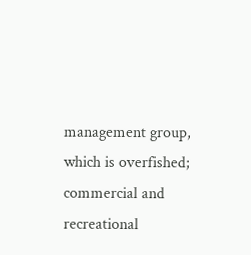management group, which is overfished; commercial and recreational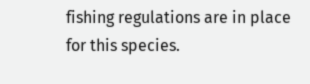fishing regulations are in place for this species.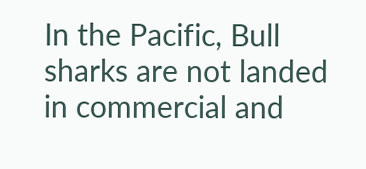In the Pacific, Bull sharks are not landed in commercial and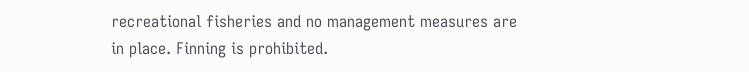recreational fisheries and no management measures are in place. Finning is prohibited.